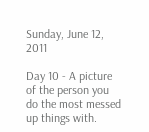Sunday, June 12, 2011

Day 10 - A picture of the person you do the most messed up things with.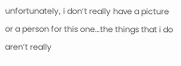unfortunately, i don’t really have a picture or a person for this one…the things that i do aren’t really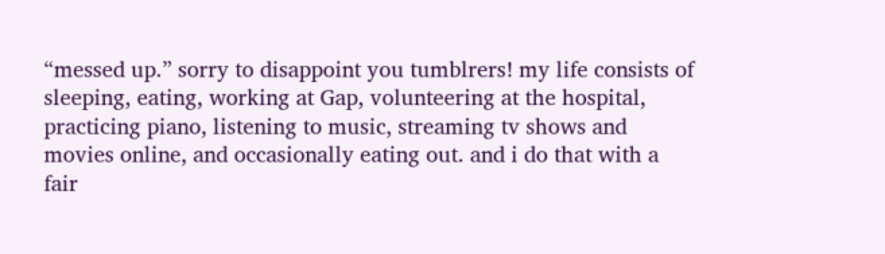“messed up.” sorry to disappoint you tumblrers! my life consists of sleeping, eating, working at Gap, volunteering at the hospital, practicing piano, listening to music, streaming tv shows and movies online, and occasionally eating out. and i do that with a fair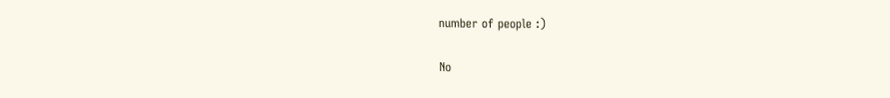number of people :)

No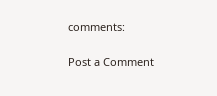comments:

Post a Comment